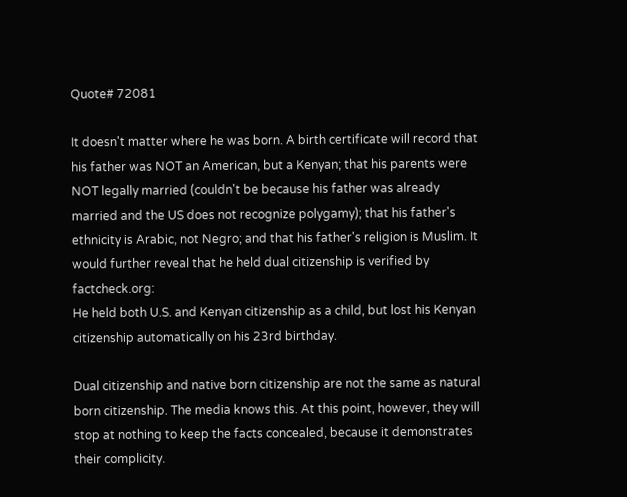Quote# 72081

It doesn't matter where he was born. A birth certificate will record that his father was NOT an American, but a Kenyan; that his parents were NOT legally married (couldn't be because his father was already married and the US does not recognize polygamy); that his father's ethnicity is Arabic, not Negro; and that his father's religion is Muslim. It would further reveal that he held dual citizenship is verified by factcheck.org:
He held both U.S. and Kenyan citizenship as a child, but lost his Kenyan citizenship automatically on his 23rd birthday.

Dual citizenship and native born citizenship are not the same as natural born citizenship. The media knows this. At this point, however, they will stop at nothing to keep the facts concealed, because it demonstrates their complicity.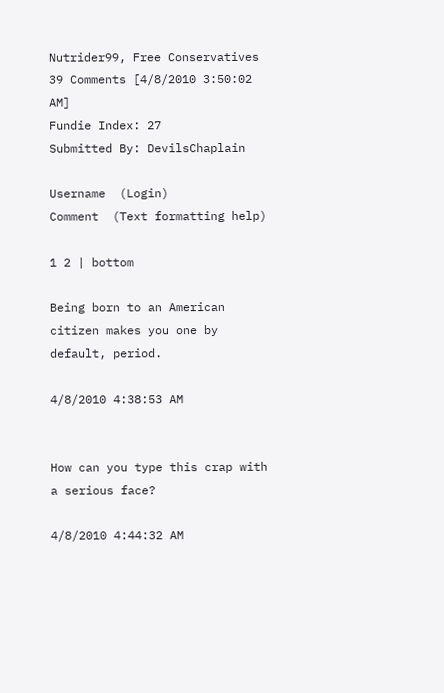Nutrider99, Free Conservatives 39 Comments [4/8/2010 3:50:02 AM]
Fundie Index: 27
Submitted By: DevilsChaplain

Username  (Login)
Comment  (Text formatting help)

1 2 | bottom

Being born to an American citizen makes you one by default, period.

4/8/2010 4:38:53 AM


How can you type this crap with a serious face?

4/8/2010 4:44:32 AM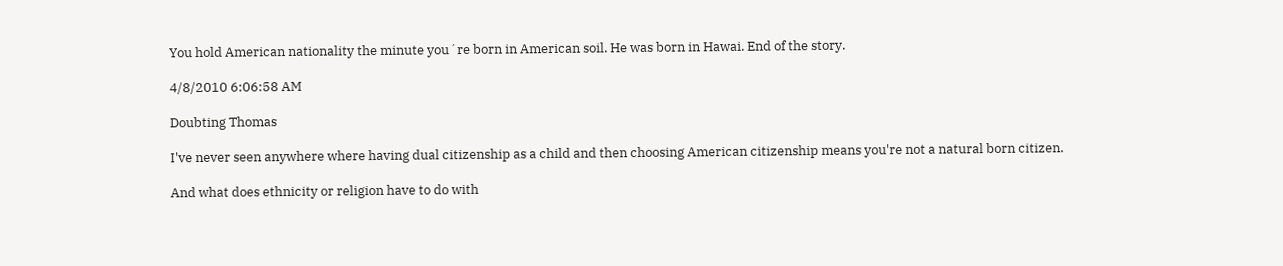You hold American nationality the minute you´re born in American soil. He was born in Hawai. End of the story.

4/8/2010 6:06:58 AM

Doubting Thomas

I've never seen anywhere where having dual citizenship as a child and then choosing American citizenship means you're not a natural born citizen.

And what does ethnicity or religion have to do with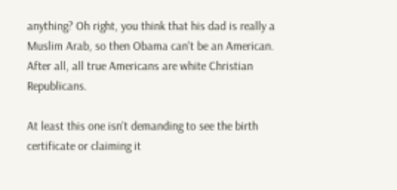anything? Oh right, you think that his dad is really a Muslim Arab, so then Obama can't be an American. After all, all true Americans are white Christian Republicans.

At least this one isn't demanding to see the birth certificate or claiming it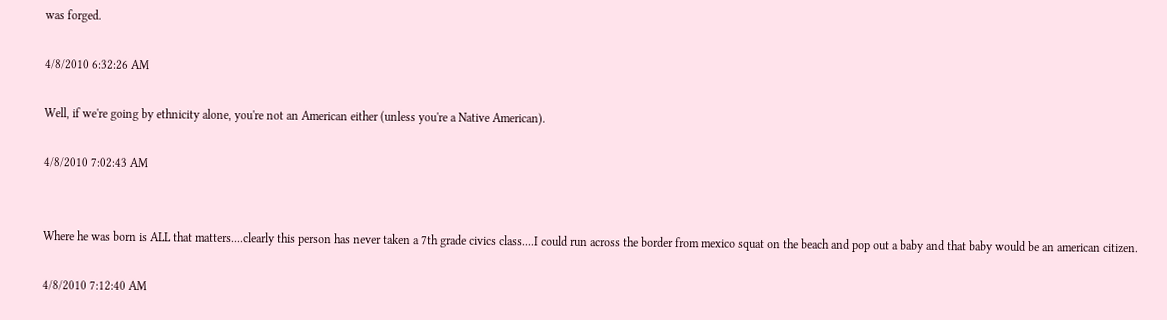was forged.

4/8/2010 6:32:26 AM

Well, if we're going by ethnicity alone, you're not an American either (unless you're a Native American).

4/8/2010 7:02:43 AM


Where he was born is ALL that matters....clearly this person has never taken a 7th grade civics class....I could run across the border from mexico squat on the beach and pop out a baby and that baby would be an american citizen.

4/8/2010 7:12:40 AM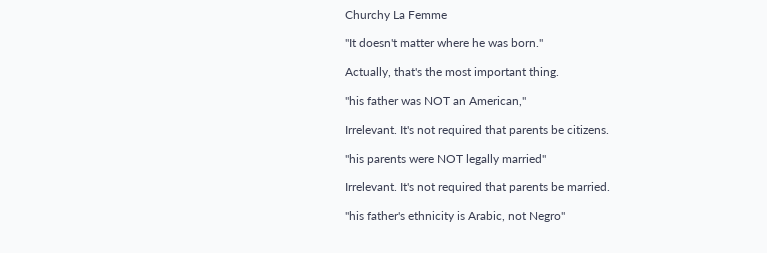Churchy La Femme

"It doesn't matter where he was born."

Actually, that's the most important thing.

"his father was NOT an American,"

Irrelevant. It's not required that parents be citizens.

"his parents were NOT legally married"

Irrelevant. It's not required that parents be married.

"his father's ethnicity is Arabic, not Negro"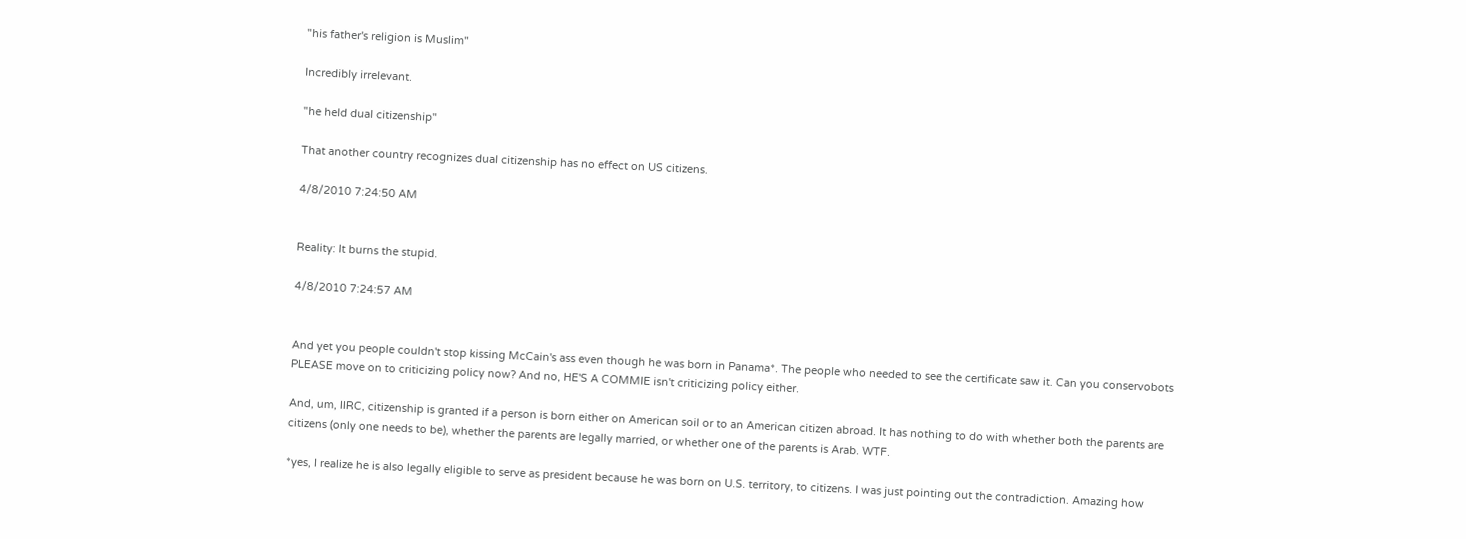"his father's religion is Muslim"

Incredibly irrelevant.

"he held dual citizenship"

That another country recognizes dual citizenship has no effect on US citizens.

4/8/2010 7:24:50 AM


Reality: It burns the stupid.

4/8/2010 7:24:57 AM


And yet you people couldn't stop kissing McCain's ass even though he was born in Panama*. The people who needed to see the certificate saw it. Can you conservobots PLEASE move on to criticizing policy now? And no, HE'S A COMMIE isn't criticizing policy either.

And, um, IIRC, citizenship is granted if a person is born either on American soil or to an American citizen abroad. It has nothing to do with whether both the parents are citizens (only one needs to be), whether the parents are legally married, or whether one of the parents is Arab. WTF.

*yes, I realize he is also legally eligible to serve as president because he was born on U.S. territory, to citizens. I was just pointing out the contradiction. Amazing how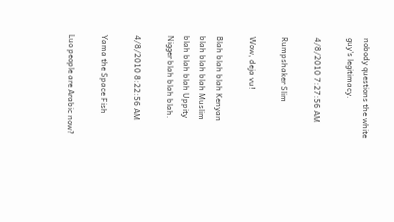nobody questions the white guy's legitimacy.

4/8/2010 7:27:56 AM

Rumpshaker Slim

Wow, deja vu!

Blah blah blah Kenyan blah blah blah Muslim blah blah blah Uppity Nigger blah blah blah.

4/8/2010 8:22:56 AM

Yama the Space Fish

Luo people are Arabic now?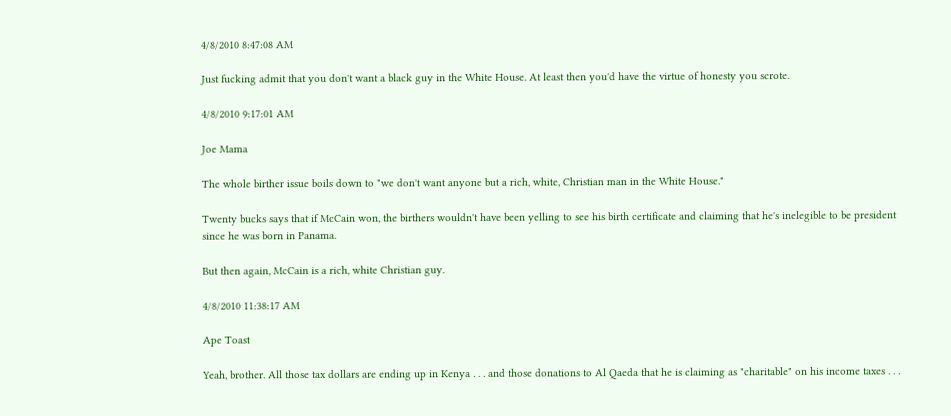4/8/2010 8:47:08 AM

Just fucking admit that you don't want a black guy in the White House. At least then you'd have the virtue of honesty you scrote.

4/8/2010 9:17:01 AM

Joe Mama

The whole birther issue boils down to "we don't want anyone but a rich, white, Christian man in the White House."

Twenty bucks says that if McCain won, the birthers wouldn't have been yelling to see his birth certificate and claiming that he's inelegible to be president since he was born in Panama.

But then again, McCain is a rich, white Christian guy.

4/8/2010 11:38:17 AM

Ape Toast

Yeah, brother. All those tax dollars are ending up in Kenya . . . and those donations to Al Qaeda that he is claiming as "charitable" on his income taxes . . .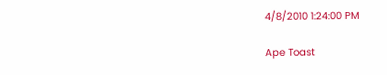4/8/2010 1:24:00 PM

Ape Toast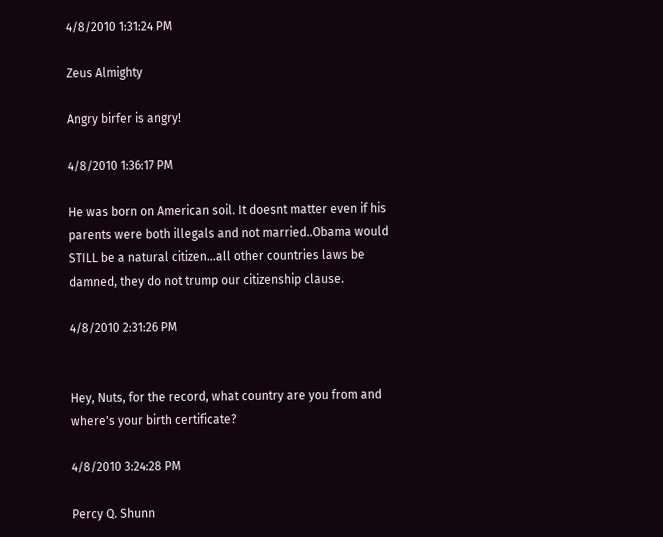4/8/2010 1:31:24 PM

Zeus Almighty

Angry birfer is angry!

4/8/2010 1:36:17 PM

He was born on American soil. It doesnt matter even if his parents were both illegals and not married..Obama would STILL be a natural citizen...all other countries laws be damned, they do not trump our citizenship clause.

4/8/2010 2:31:26 PM


Hey, Nuts, for the record, what country are you from and where's your birth certificate?

4/8/2010 3:24:28 PM

Percy Q. Shunn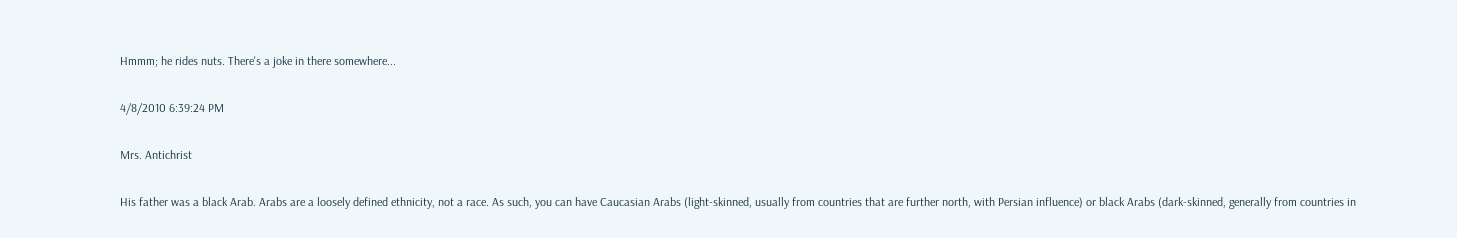Hmmm; he rides nuts. There's a joke in there somewhere...

4/8/2010 6:39:24 PM

Mrs. Antichrist

His father was a black Arab. Arabs are a loosely defined ethnicity, not a race. As such, you can have Caucasian Arabs (light-skinned, usually from countries that are further north, with Persian influence) or black Arabs (dark-skinned, generally from countries in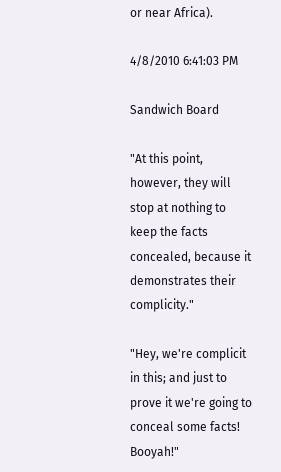or near Africa).

4/8/2010 6:41:03 PM

Sandwich Board

"At this point, however, they will stop at nothing to keep the facts concealed, because it demonstrates their complicity."

"Hey, we're complicit in this; and just to prove it we're going to conceal some facts! Booyah!"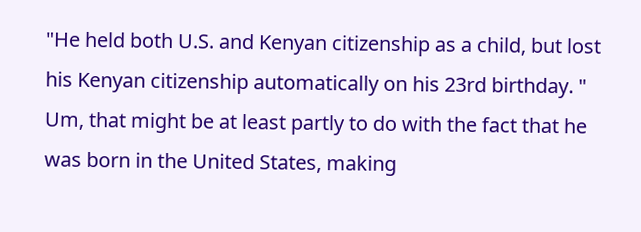"He held both U.S. and Kenyan citizenship as a child, but lost his Kenyan citizenship automatically on his 23rd birthday. "
Um, that might be at least partly to do with the fact that he was born in the United States, making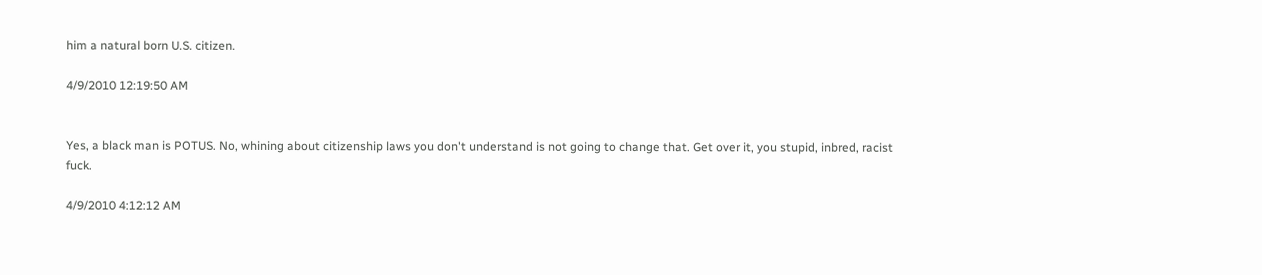him a natural born U.S. citizen.

4/9/2010 12:19:50 AM


Yes, a black man is POTUS. No, whining about citizenship laws you don't understand is not going to change that. Get over it, you stupid, inbred, racist fuck.

4/9/2010 4:12:12 AM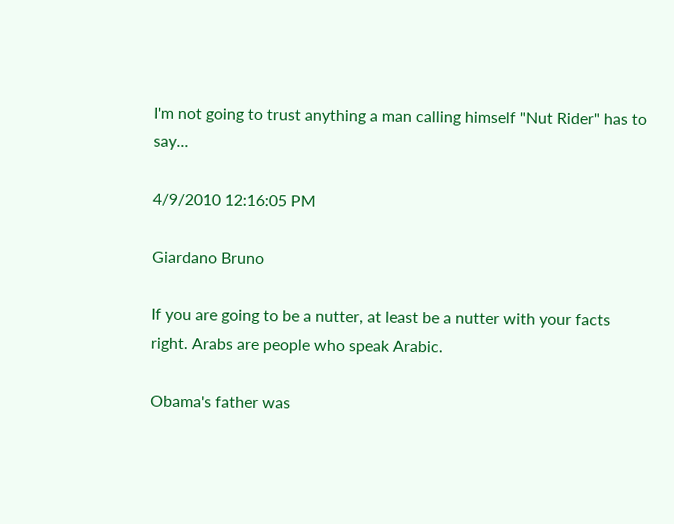I'm not going to trust anything a man calling himself "Nut Rider" has to say...

4/9/2010 12:16:05 PM

Giardano Bruno

If you are going to be a nutter, at least be a nutter with your facts right. Arabs are people who speak Arabic.

Obama's father was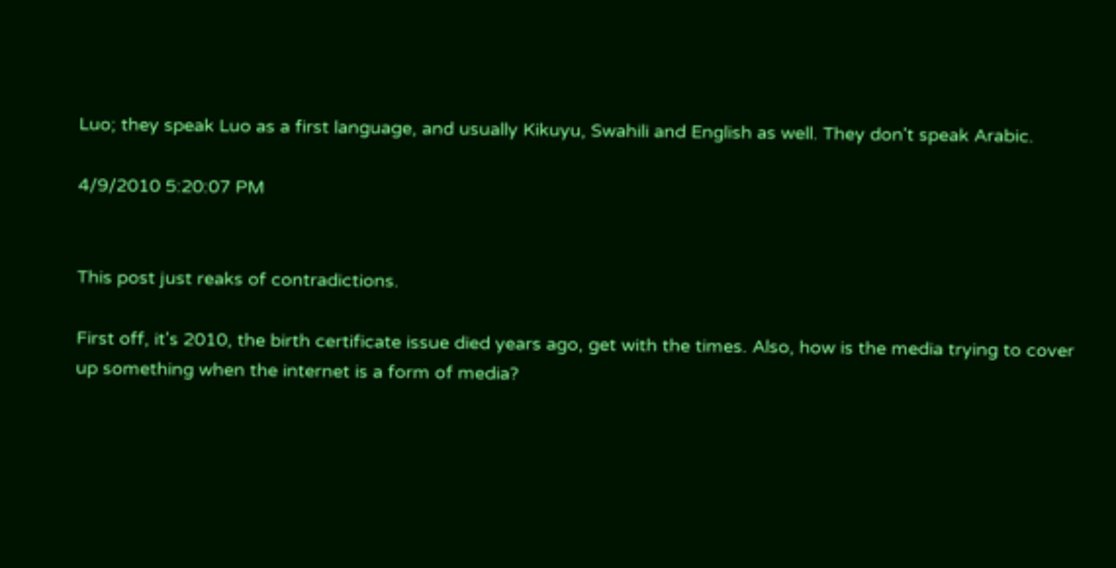Luo; they speak Luo as a first language, and usually Kikuyu, Swahili and English as well. They don't speak Arabic.

4/9/2010 5:20:07 PM


This post just reaks of contradictions.

First off, it's 2010, the birth certificate issue died years ago, get with the times. Also, how is the media trying to cover up something when the internet is a form of media?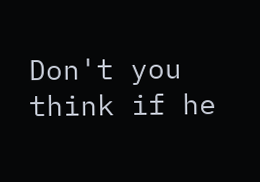Don't you think if he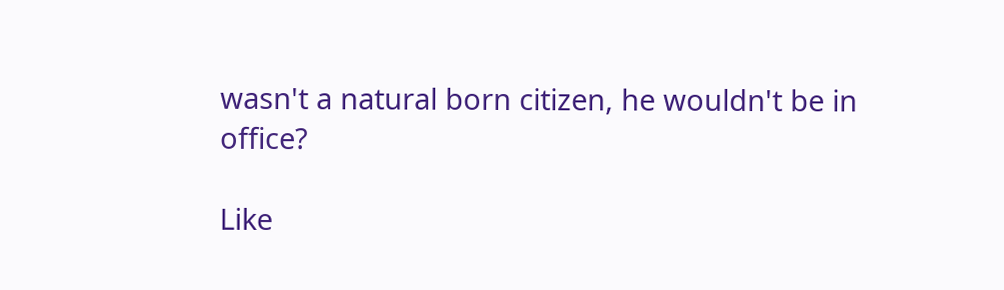wasn't a natural born citizen, he wouldn't be in office?

Like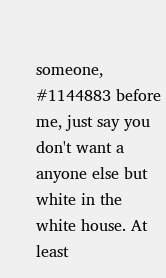someone, #1144883 before me, just say you don't want a anyone else but white in the white house. At least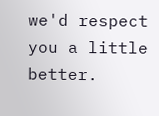we'd respect you a little better.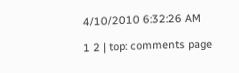4/10/2010 6:32:26 AM

1 2 | top: comments page